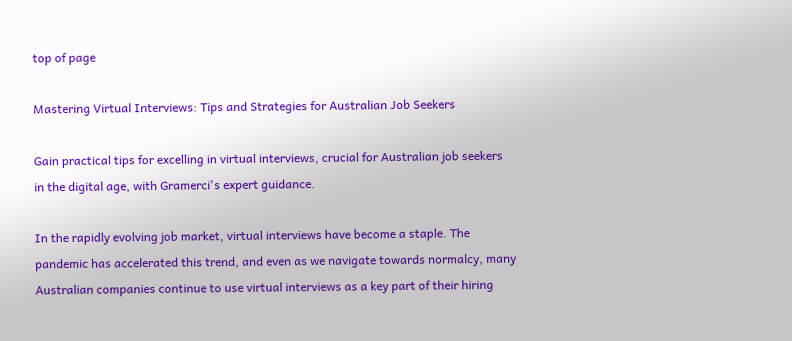top of page

Mastering Virtual Interviews: Tips and Strategies for Australian Job Seekers

Gain practical tips for excelling in virtual interviews, crucial for Australian job seekers in the digital age, with Gramerci's expert guidance.

In the rapidly evolving job market, virtual interviews have become a staple. The pandemic has accelerated this trend, and even as we navigate towards normalcy, many Australian companies continue to use virtual interviews as a key part of their hiring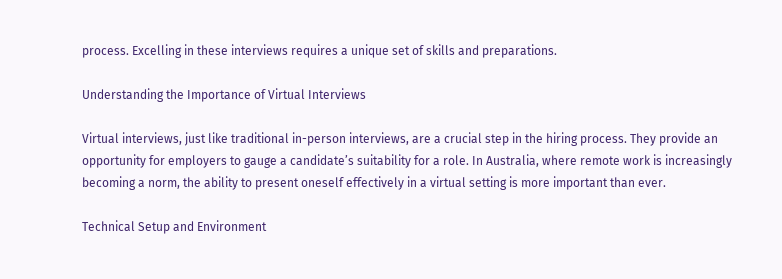process. Excelling in these interviews requires a unique set of skills and preparations.

Understanding the Importance of Virtual Interviews

Virtual interviews, just like traditional in-person interviews, are a crucial step in the hiring process. They provide an opportunity for employers to gauge a candidate’s suitability for a role. In Australia, where remote work is increasingly becoming a norm, the ability to present oneself effectively in a virtual setting is more important than ever.

Technical Setup and Environment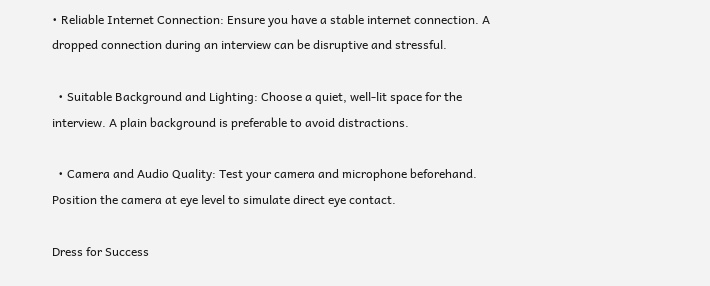• Reliable Internet Connection: Ensure you have a stable internet connection. A dropped connection during an interview can be disruptive and stressful.

  • Suitable Background and Lighting: Choose a quiet, well-lit space for the interview. A plain background is preferable to avoid distractions.

  • Camera and Audio Quality: Test your camera and microphone beforehand. Position the camera at eye level to simulate direct eye contact.

Dress for Success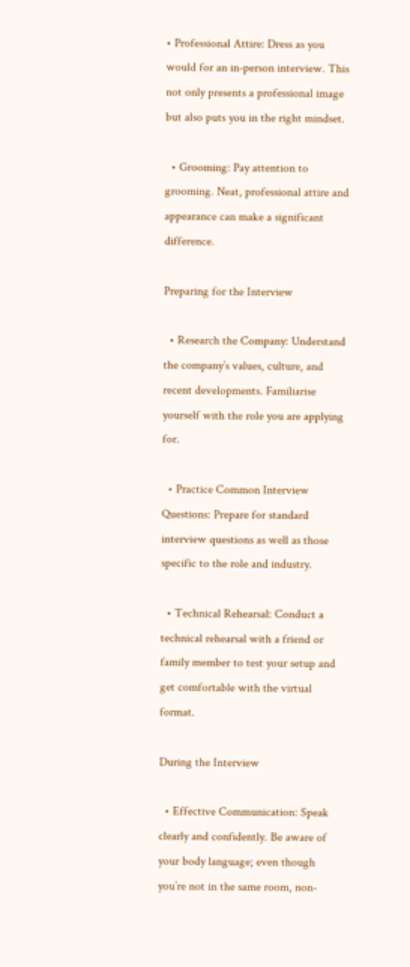• Professional Attire: Dress as you would for an in-person interview. This not only presents a professional image but also puts you in the right mindset.

  • Grooming: Pay attention to grooming. Neat, professional attire and appearance can make a significant difference.

Preparing for the Interview

  • Research the Company: Understand the company’s values, culture, and recent developments. Familiarise yourself with the role you are applying for.

  • Practice Common Interview Questions: Prepare for standard interview questions as well as those specific to the role and industry.

  • Technical Rehearsal: Conduct a technical rehearsal with a friend or family member to test your setup and get comfortable with the virtual format.

During the Interview

  • Effective Communication: Speak clearly and confidently. Be aware of your body language; even though you’re not in the same room, non-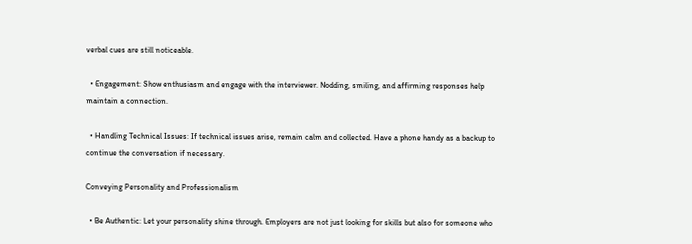verbal cues are still noticeable.

  • Engagement: Show enthusiasm and engage with the interviewer. Nodding, smiling, and affirming responses help maintain a connection.

  • Handling Technical Issues: If technical issues arise, remain calm and collected. Have a phone handy as a backup to continue the conversation if necessary.

Conveying Personality and Professionalism

  • Be Authentic: Let your personality shine through. Employers are not just looking for skills but also for someone who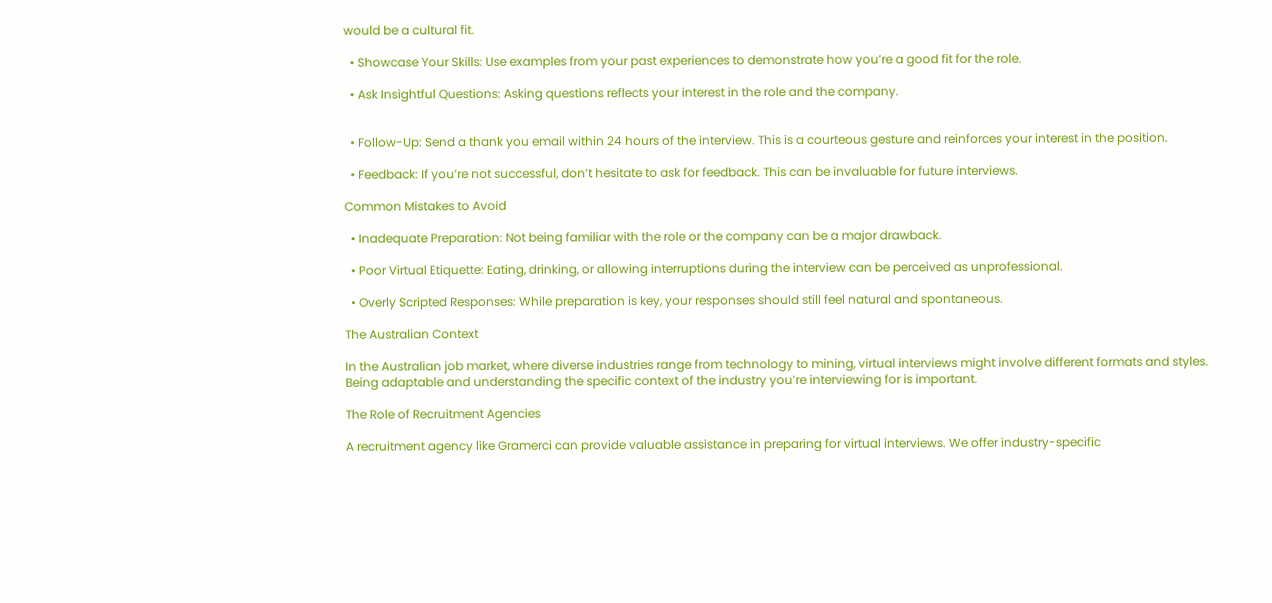would be a cultural fit.

  • Showcase Your Skills: Use examples from your past experiences to demonstrate how you’re a good fit for the role.

  • Ask Insightful Questions: Asking questions reflects your interest in the role and the company.


  • Follow-Up: Send a thank you email within 24 hours of the interview. This is a courteous gesture and reinforces your interest in the position.

  • Feedback: If you’re not successful, don’t hesitate to ask for feedback. This can be invaluable for future interviews.

Common Mistakes to Avoid

  • Inadequate Preparation: Not being familiar with the role or the company can be a major drawback.

  • Poor Virtual Etiquette: Eating, drinking, or allowing interruptions during the interview can be perceived as unprofessional.

  • Overly Scripted Responses: While preparation is key, your responses should still feel natural and spontaneous.

The Australian Context

In the Australian job market, where diverse industries range from technology to mining, virtual interviews might involve different formats and styles. Being adaptable and understanding the specific context of the industry you’re interviewing for is important.

The Role of Recruitment Agencies

A recruitment agency like Gramerci can provide valuable assistance in preparing for virtual interviews. We offer industry-specific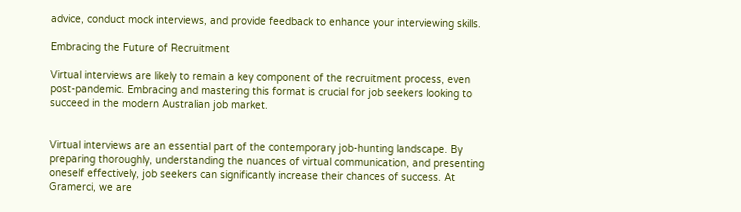advice, conduct mock interviews, and provide feedback to enhance your interviewing skills.

Embracing the Future of Recruitment

Virtual interviews are likely to remain a key component of the recruitment process, even post-pandemic. Embracing and mastering this format is crucial for job seekers looking to succeed in the modern Australian job market.


Virtual interviews are an essential part of the contemporary job-hunting landscape. By preparing thoroughly, understanding the nuances of virtual communication, and presenting oneself effectively, job seekers can significantly increase their chances of success. At Gramerci, we are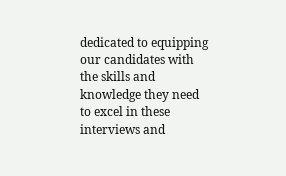dedicated to equipping our candidates with the skills and knowledge they need to excel in these interviews and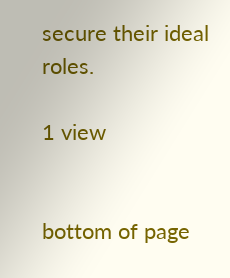secure their ideal roles.

1 view


bottom of page